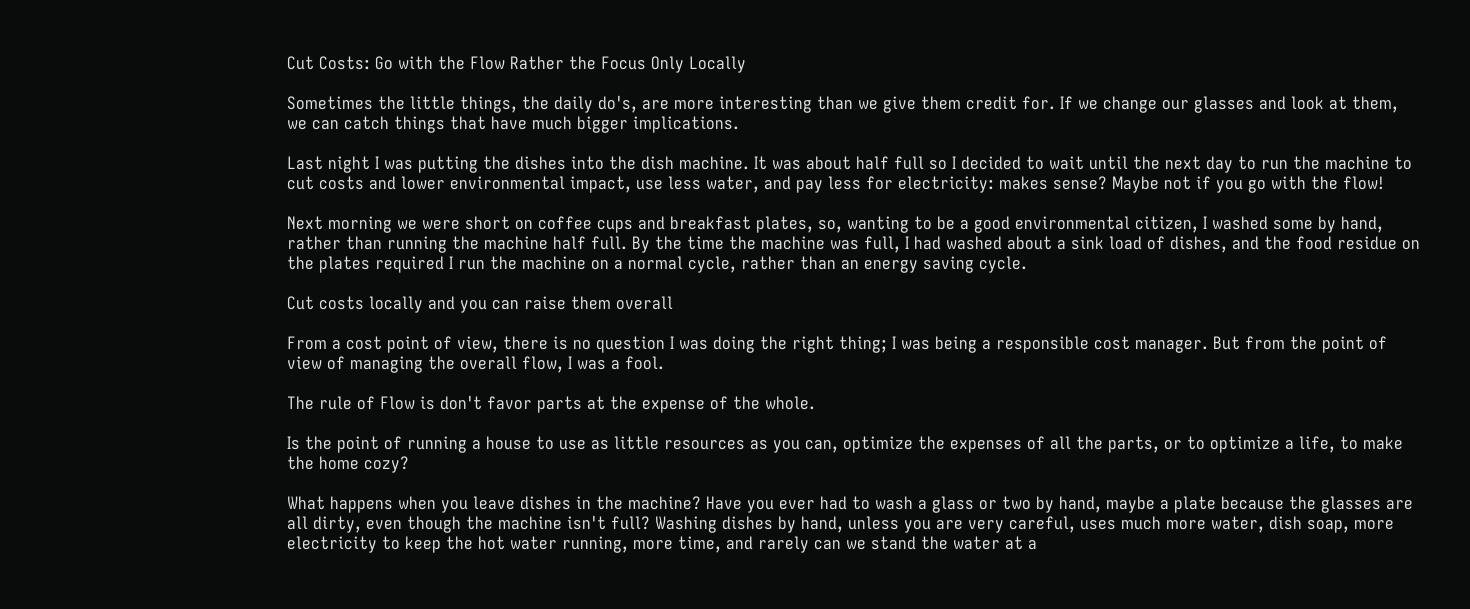Cut Costs: Go with the Flow Rather the Focus Only Locally

Sometimes the little things, the daily do's, are more interesting than we give them credit for. If we change our glasses and look at them, we can catch things that have much bigger implications.

Last night I was putting the dishes into the dish machine. It was about half full so I decided to wait until the next day to run the machine to cut costs and lower environmental impact, use less water, and pay less for electricity: makes sense? Maybe not if you go with the flow!

Next morning we were short on coffee cups and breakfast plates, so, wanting to be a good environmental citizen, I washed some by hand, rather than running the machine half full. By the time the machine was full, I had washed about a sink load of dishes, and the food residue on the plates required I run the machine on a normal cycle, rather than an energy saving cycle.

Cut costs locally and you can raise them overall

From a cost point of view, there is no question I was doing the right thing; I was being a responsible cost manager. But from the point of view of managing the overall flow, I was a fool.

The rule of Flow is don't favor parts at the expense of the whole.

Is the point of running a house to use as little resources as you can, optimize the expenses of all the parts, or to optimize a life, to make the home cozy?

What happens when you leave dishes in the machine? Have you ever had to wash a glass or two by hand, maybe a plate because the glasses are all dirty, even though the machine isn't full? Washing dishes by hand, unless you are very careful, uses much more water, dish soap, more electricity to keep the hot water running, more time, and rarely can we stand the water at a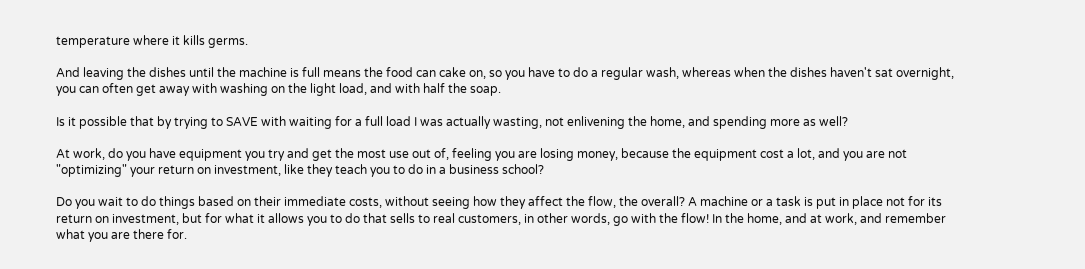temperature where it kills germs.

And leaving the dishes until the machine is full means the food can cake on, so you have to do a regular wash, whereas when the dishes haven't sat overnight, you can often get away with washing on the light load, and with half the soap.

Is it possible that by trying to SAVE with waiting for a full load I was actually wasting, not enlivening the home, and spending more as well?

At work, do you have equipment you try and get the most use out of, feeling you are losing money, because the equipment cost a lot, and you are not "optimizing" your return on investment, like they teach you to do in a business school?

Do you wait to do things based on their immediate costs, without seeing how they affect the flow, the overall? A machine or a task is put in place not for its return on investment, but for what it allows you to do that sells to real customers, in other words, go with the flow! In the home, and at work, and remember what you are there for.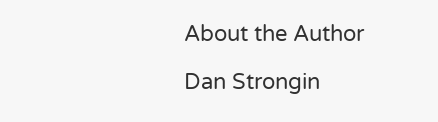About the Author

Dan Strongin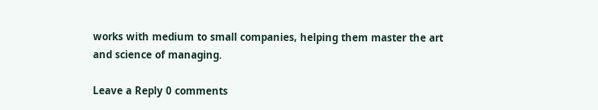works with medium to small companies, helping them master the art and science of managing.

Leave a Reply 0 comments